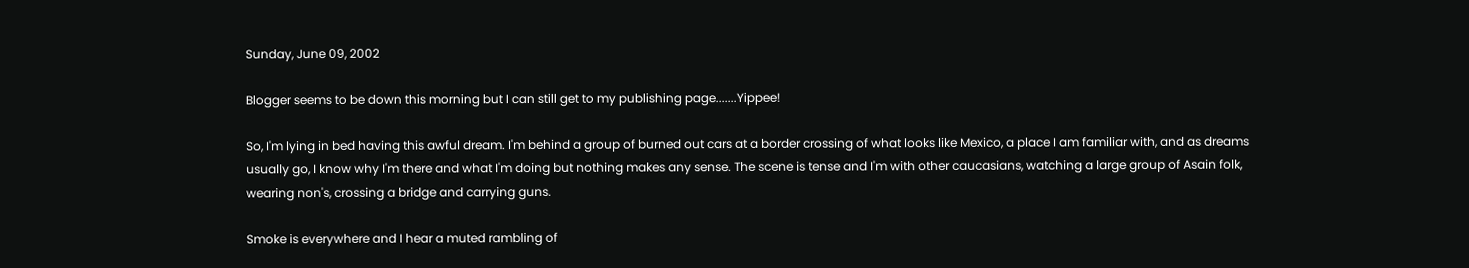Sunday, June 09, 2002

Blogger seems to be down this morning but I can still get to my publishing page.......Yippee!

So, I'm lying in bed having this awful dream. I'm behind a group of burned out cars at a border crossing of what looks like Mexico, a place I am familiar with, and as dreams usually go, I know why I'm there and what I'm doing but nothing makes any sense. The scene is tense and I'm with other caucasians, watching a large group of Asain folk, wearing non's, crossing a bridge and carrying guns.

Smoke is everywhere and I hear a muted rambling of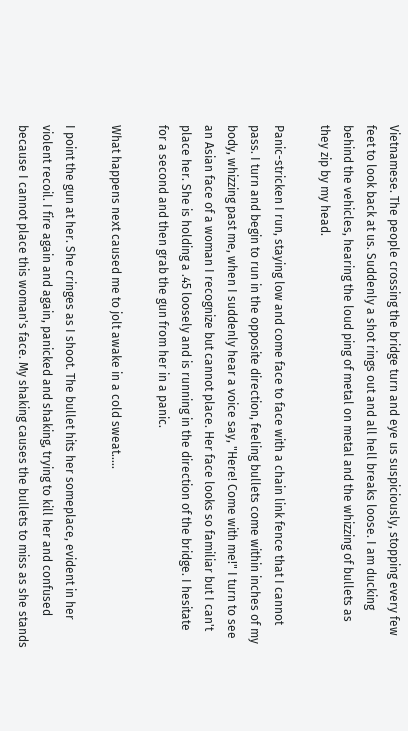Vietnamese. The people crossing the bridge turn and eye us suspiciously, stopping every few feet to look back at us. Suddenly a shot rings out and all hell breaks loose. I am ducking behind the vehicles, hearing the loud ping of metal on metal and the whizzing of bullets as they zip by my head.

Panic-stricken I run, staying low and come face to face with a chain link fence that I cannot pass. I turn and begin to run in the opposite direction, feeling bullets come within inches of my body, whizzing past me, when I suddenly hear a voice say, "Here! Come with me!" I turn to see an Asian face of a woman I recognize but cannot place. Her face looks so familiar but I can't place her. She is holding a .45 loosely and is running in the direction of the bridge. I hesitate for a second and then grab the gun from her in a panic.

What happens next caused me to jolt awake in a cold sweat.....

I point the gun at her. She cringes as I shoot. The bullet hits her someplace, evident in her violent recoil. I fire again and again, panicked and shaking, trying to kill her and confused because I cannot place this woman's face. My shaking causes the bullets to miss as she stands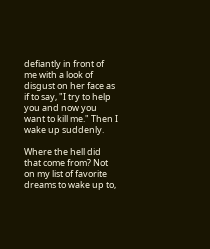defiantly in front of me with a look of disgust on her face as if to say, "I try to help you and now you want to kill me." Then I wake up suddenly.

Where the hell did that come from? Not on my list of favorite dreams to wake up to,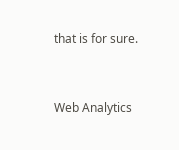that is for sure.



Web Analytics